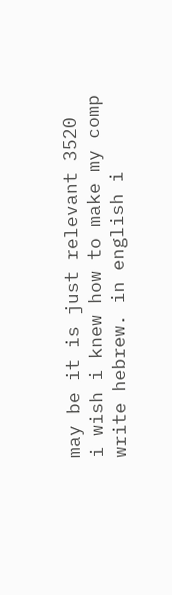may be it is just relevant 3520
i wish i knew how to make my comp write hebrew. in english i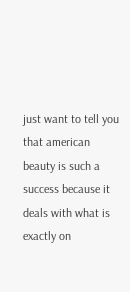just want to tell you that american beauty is such a success because it deals with what is exactly on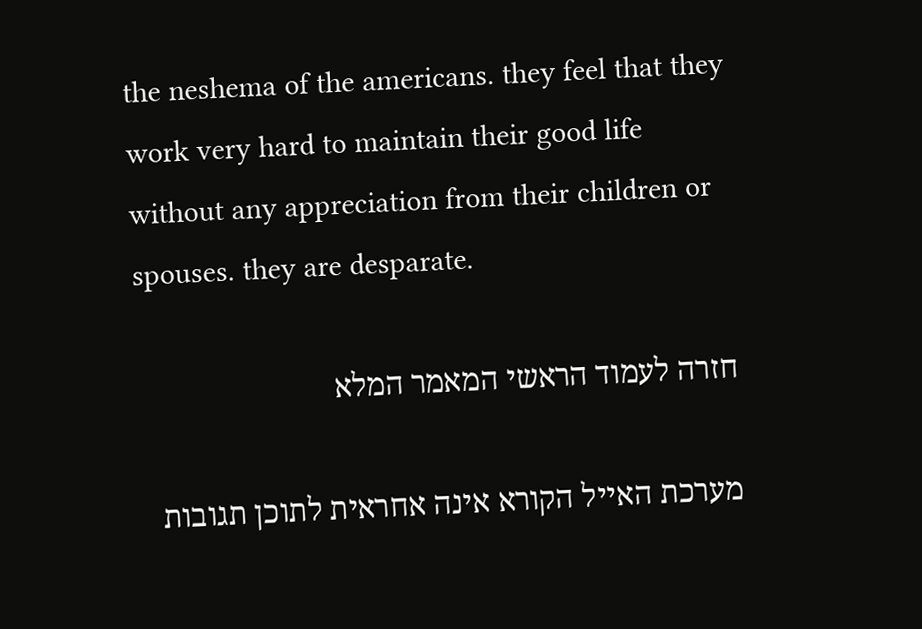the neshema of the americans. they feel that they work very hard to maintain their good life without any appreciation from their children or spouses. they are desparate.

חזרה לעמוד הראשי המאמר המלא

מערכת האייל הקורא אינה אחראית לתוכן תגובות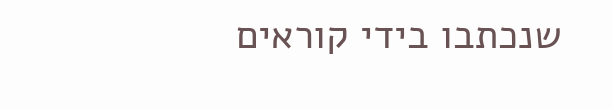שנכתבו בידי קוראים